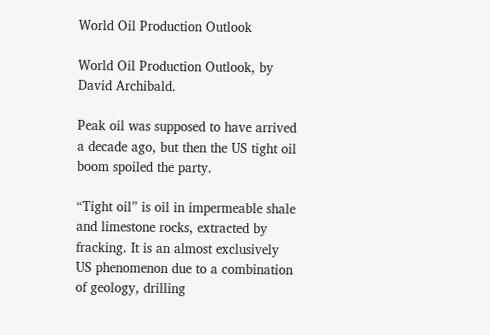World Oil Production Outlook

World Oil Production Outlook, by David Archibald.

Peak oil was supposed to have arrived a decade ago, but then the US tight oil boom spoiled the party.

“Tight oil” is oil in impermeable shale and limestone rocks, extracted by fracking. It is an almost exclusively US phenomenon due to a combination of geology, drilling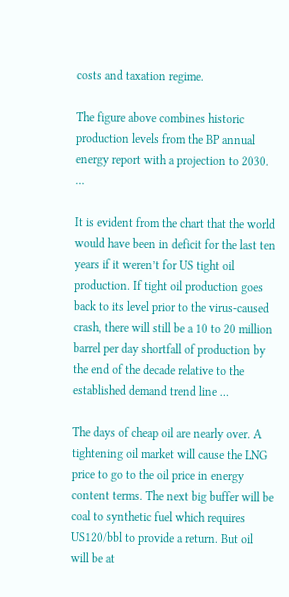costs and taxation regime.

The figure above combines historic production levels from the BP annual energy report with a projection to 2030. …

It is evident from the chart that the world would have been in deficit for the last ten years if it weren’t for US tight oil production. If tight oil production goes back to its level prior to the virus-caused crash, there will still be a 10 to 20 million barrel per day shortfall of production by the end of the decade relative to the established demand trend line …

The days of cheap oil are nearly over. A tightening oil market will cause the LNG price to go to the oil price in energy content terms. The next big buffer will be coal to synthetic fuel which requires US120/bbl to provide a return. But oil will be at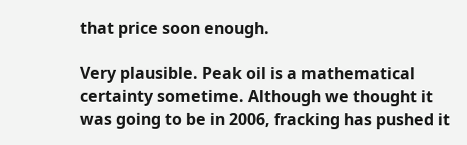that price soon enough.

Very plausible. Peak oil is a mathematical certainty sometime. Although we thought it was going to be in 2006, fracking has pushed it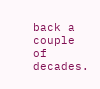back a couple of decades.